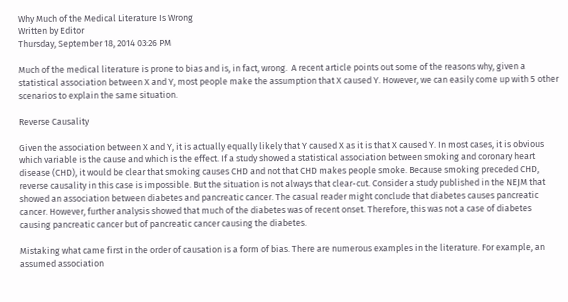Why Much of the Medical Literature Is Wrong
Written by Editor
Thursday, September 18, 2014 03:26 PM

Much of the medical literature is prone to bias and is, in fact, wrong.  A recent article points out some of the reasons why, given a statistical association between X and Y, most people make the assumption that X caused Y. However, we can easily come up with 5 other scenarios to explain the same situation.

Reverse Causality

Given the association between X and Y, it is actually equally likely that Y caused X as it is that X caused Y. In most cases, it is obvious which variable is the cause and which is the effect. If a study showed a statistical association between smoking and coronary heart disease (CHD), it would be clear that smoking causes CHD and not that CHD makes people smoke. Because smoking preceded CHD, reverse causality in this case is impossible. But the situation is not always that clear-cut. Consider a study published in the NEJM that showed an association between diabetes and pancreatic cancer. The casual reader might conclude that diabetes causes pancreatic cancer. However, further analysis showed that much of the diabetes was of recent onset. Therefore, this was not a case of diabetes causing pancreatic cancer but of pancreatic cancer causing the diabetes.

Mistaking what came first in the order of causation is a form of bias. There are numerous examples in the literature. For example, an assumed association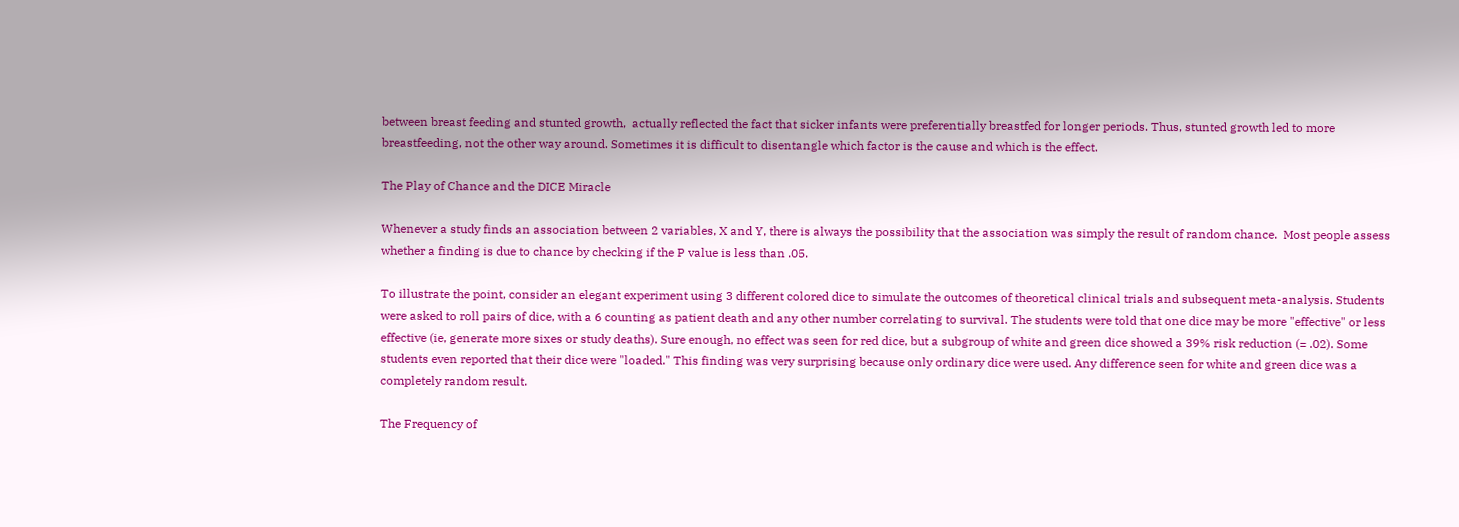between breast feeding and stunted growth,  actually reflected the fact that sicker infants were preferentially breastfed for longer periods. Thus, stunted growth led to more breastfeeding, not the other way around. Sometimes it is difficult to disentangle which factor is the cause and which is the effect.

The Play of Chance and the DICE Miracle

Whenever a study finds an association between 2 variables, X and Y, there is always the possibility that the association was simply the result of random chance.  Most people assess whether a finding is due to chance by checking if the P value is less than .05.

To illustrate the point, consider an elegant experiment using 3 different colored dice to simulate the outcomes of theoretical clinical trials and subsequent meta-analysis. Students were asked to roll pairs of dice, with a 6 counting as patient death and any other number correlating to survival. The students were told that one dice may be more "effective" or less effective (ie, generate more sixes or study deaths). Sure enough, no effect was seen for red dice, but a subgroup of white and green dice showed a 39% risk reduction (= .02). Some students even reported that their dice were "loaded." This finding was very surprising because only ordinary dice were used. Any difference seen for white and green dice was a completely random result.

The Frequency of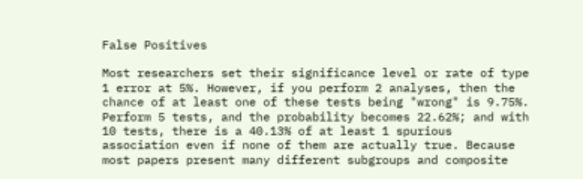False Positives

Most researchers set their significance level or rate of type 1 error at 5%. However, if you perform 2 analyses, then the chance of at least one of these tests being "wrong" is 9.75%. Perform 5 tests, and the probability becomes 22.62%; and with 10 tests, there is a 40.13% of at least 1 spurious association even if none of them are actually true. Because most papers present many different subgroups and composite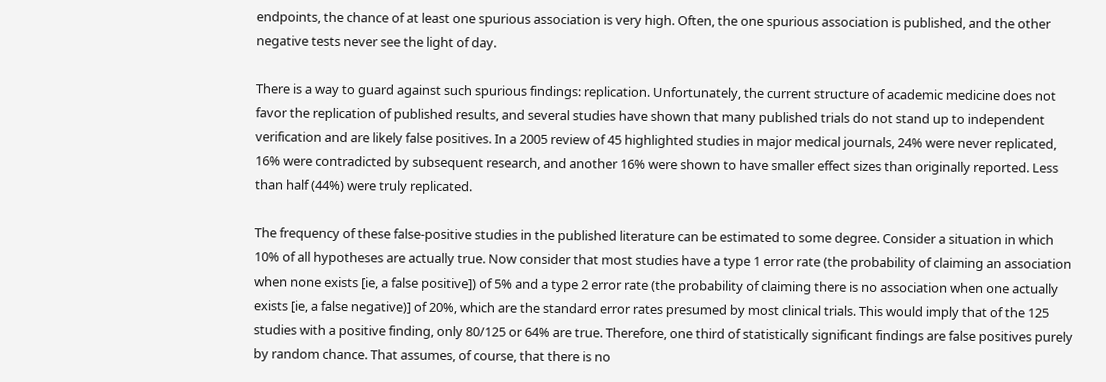endpoints, the chance of at least one spurious association is very high. Often, the one spurious association is published, and the other negative tests never see the light of day.

There is a way to guard against such spurious findings: replication. Unfortunately, the current structure of academic medicine does not favor the replication of published results, and several studies have shown that many published trials do not stand up to independent verification and are likely false positives. In a 2005 review of 45 highlighted studies in major medical journals, 24% were never replicated, 16% were contradicted by subsequent research, and another 16% were shown to have smaller effect sizes than originally reported. Less than half (44%) were truly replicated.

The frequency of these false-positive studies in the published literature can be estimated to some degree. Consider a situation in which 10% of all hypotheses are actually true. Now consider that most studies have a type 1 error rate (the probability of claiming an association when none exists [ie, a false positive]) of 5% and a type 2 error rate (the probability of claiming there is no association when one actually exists [ie, a false negative)] of 20%, which are the standard error rates presumed by most clinical trials. This would imply that of the 125 studies with a positive finding, only 80/125 or 64% are true. Therefore, one third of statistically significant findings are false positives purely by random chance. That assumes, of course, that there is no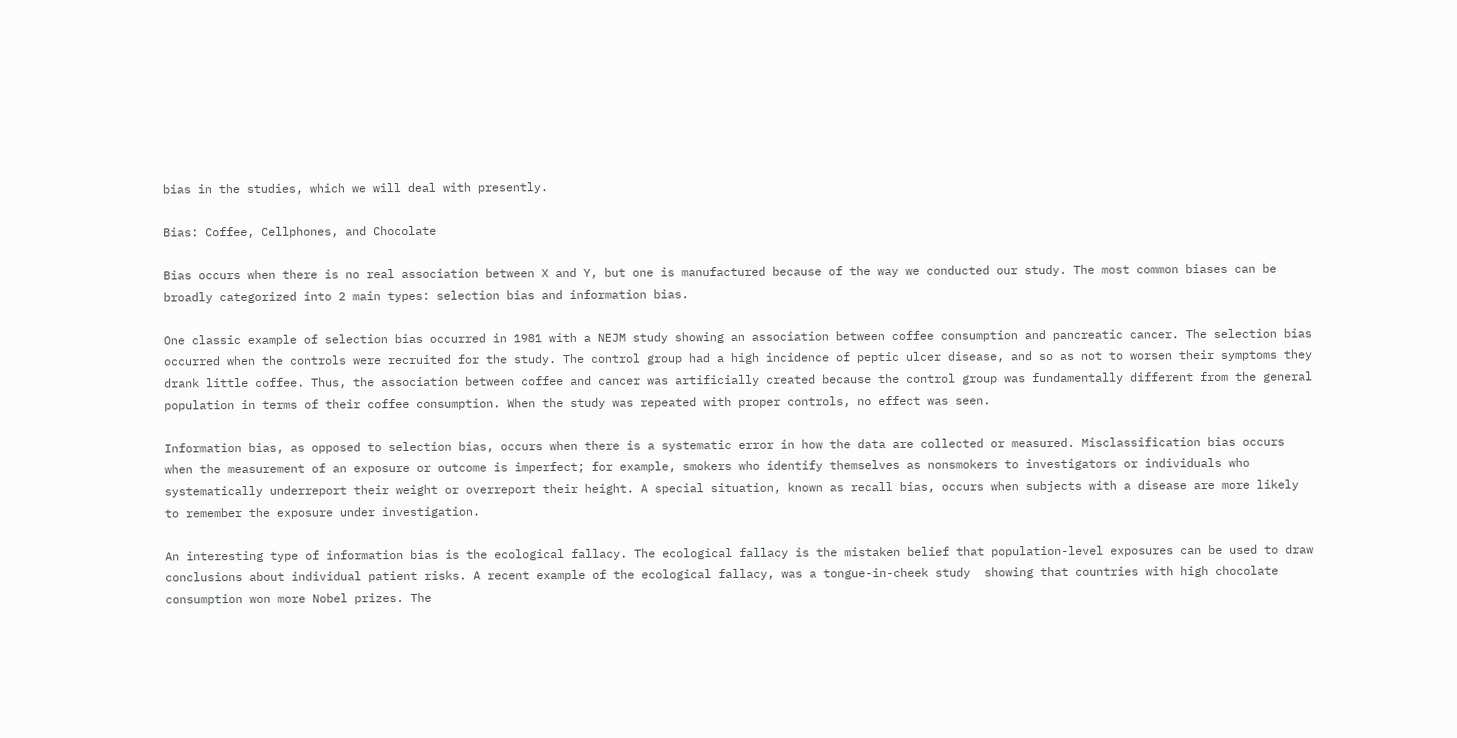bias in the studies, which we will deal with presently.

Bias: Coffee, Cellphones, and Chocolate

Bias occurs when there is no real association between X and Y, but one is manufactured because of the way we conducted our study. The most common biases can be broadly categorized into 2 main types: selection bias and information bias.

One classic example of selection bias occurred in 1981 with a NEJM study showing an association between coffee consumption and pancreatic cancer. The selection bias occurred when the controls were recruited for the study. The control group had a high incidence of peptic ulcer disease, and so as not to worsen their symptoms they drank little coffee. Thus, the association between coffee and cancer was artificially created because the control group was fundamentally different from the general population in terms of their coffee consumption. When the study was repeated with proper controls, no effect was seen.

Information bias, as opposed to selection bias, occurs when there is a systematic error in how the data are collected or measured. Misclassification bias occurs when the measurement of an exposure or outcome is imperfect; for example, smokers who identify themselves as nonsmokers to investigators or individuals who systematically underreport their weight or overreport their height. A special situation, known as recall bias, occurs when subjects with a disease are more likely to remember the exposure under investigation.

An interesting type of information bias is the ecological fallacy. The ecological fallacy is the mistaken belief that population-level exposures can be used to draw conclusions about individual patient risks. A recent example of the ecological fallacy, was a tongue-in-cheek study  showing that countries with high chocolate consumption won more Nobel prizes. The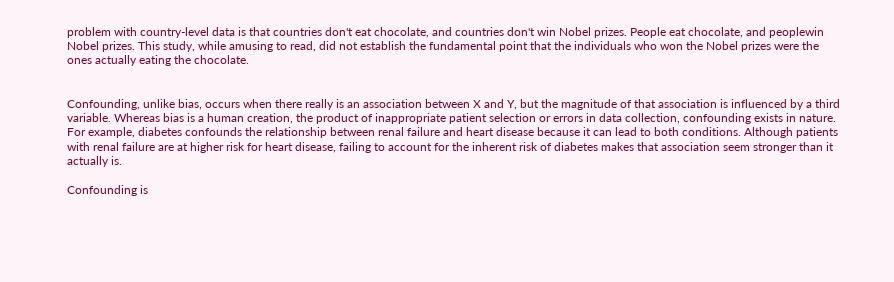problem with country-level data is that countries don't eat chocolate, and countries don't win Nobel prizes. People eat chocolate, and peoplewin Nobel prizes. This study, while amusing to read, did not establish the fundamental point that the individuals who won the Nobel prizes were the ones actually eating the chocolate.


Confounding, unlike bias, occurs when there really is an association between X and Y, but the magnitude of that association is influenced by a third variable. Whereas bias is a human creation, the product of inappropriate patient selection or errors in data collection, confounding exists in nature.  For example, diabetes confounds the relationship between renal failure and heart disease because it can lead to both conditions. Although patients with renal failure are at higher risk for heart disease, failing to account for the inherent risk of diabetes makes that association seem stronger than it actually is.

Confounding is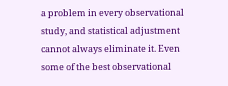a problem in every observational study, and statistical adjustment cannot always eliminate it. Even some of the best observational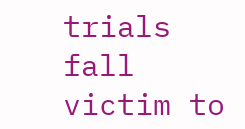trials fall victim to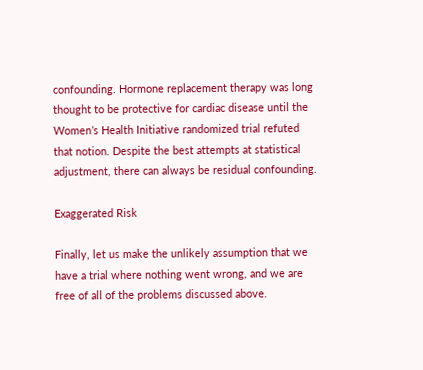confounding. Hormone replacement therapy was long thought to be protective for cardiac disease until the Women’s Health Initiative randomized trial refuted that notion. Despite the best attempts at statistical adjustment, there can always be residual confounding.

Exaggerated Risk

Finally, let us make the unlikely assumption that we have a trial where nothing went wrong, and we are free of all of the problems discussed above.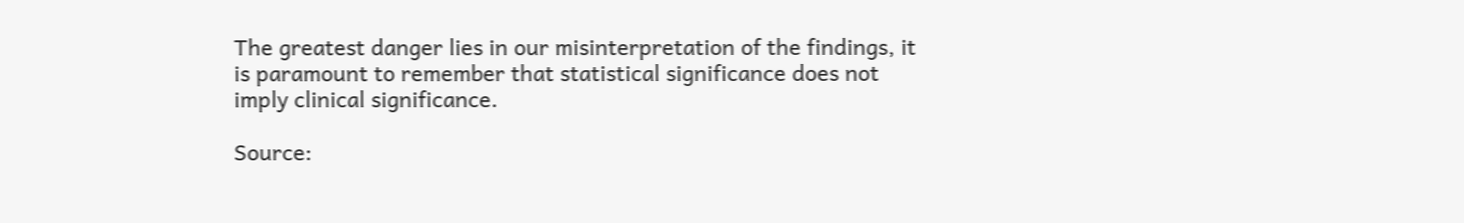The greatest danger lies in our misinterpretation of the findings, it is paramount to remember that statistical significance does not imply clinical significance.

Source: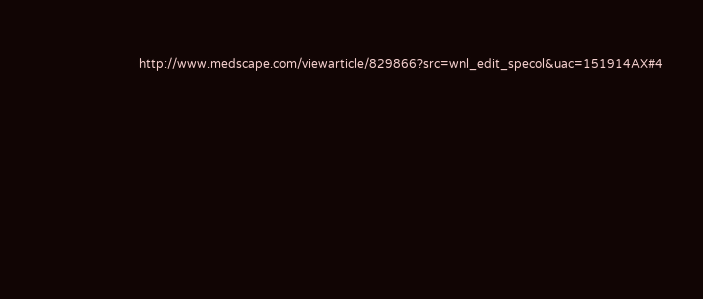http://www.medscape.com/viewarticle/829866?src=wnl_edit_specol&uac=151914AX#4